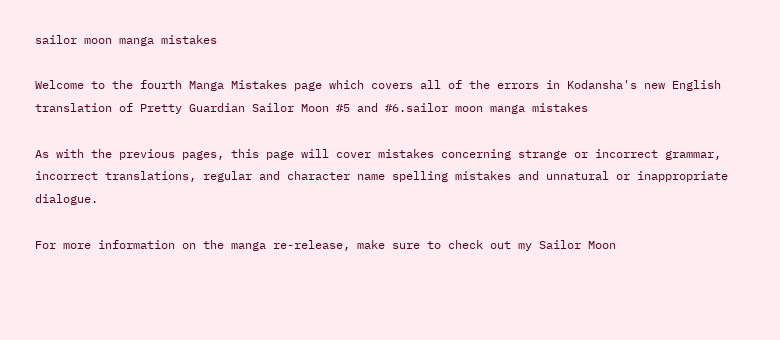sailor moon manga mistakes

Welcome to the fourth Manga Mistakes page which covers all of the errors in Kodansha's new English translation of Pretty Guardian Sailor Moon #5 and #6.sailor moon manga mistakes

As with the previous pages, this page will cover mistakes concerning strange or incorrect grammar, incorrect translations, regular and character name spelling mistakes and unnatural or inappropriate dialogue.

For more information on the manga re-release, make sure to check out my Sailor Moon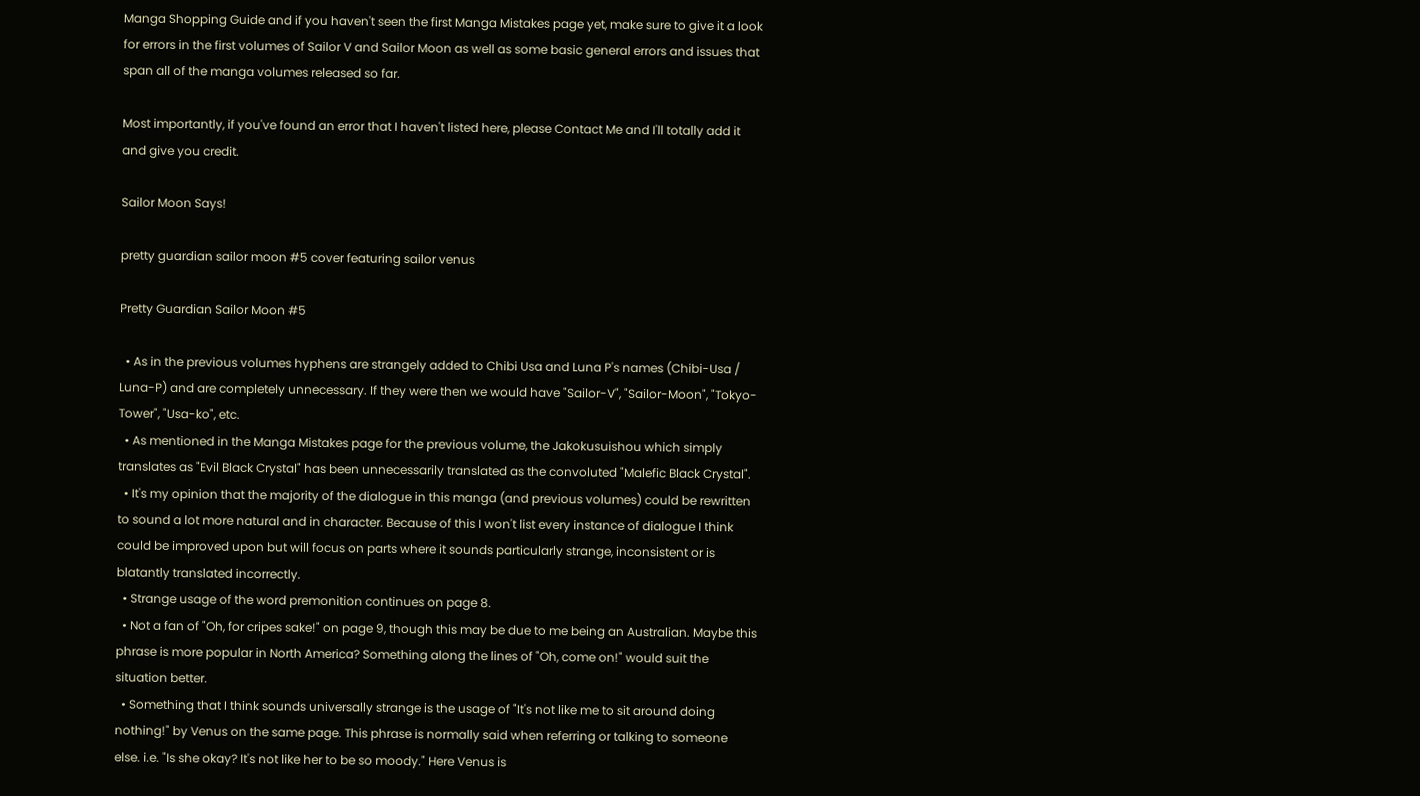Manga Shopping Guide and if you haven't seen the first Manga Mistakes page yet, make sure to give it a look for errors in the first volumes of Sailor V and Sailor Moon as well as some basic general errors and issues that span all of the manga volumes released so far.

Most importantly, if you've found an error that I haven't listed here, please Contact Me and I'll totally add it and give you credit.

Sailor Moon Says!

pretty guardian sailor moon #5 cover featuring sailor venus

Pretty Guardian Sailor Moon #5

  • As in the previous volumes hyphens are strangely added to Chibi Usa and Luna P's names (Chibi-Usa / Luna-P) and are completely unnecessary. If they were then we would have "Sailor-V", "Sailor-Moon", "Tokyo-Tower", "Usa-ko", etc.
  • As mentioned in the Manga Mistakes page for the previous volume, the Jakokusuishou which simply translates as "Evil Black Crystal" has been unnecessarily translated as the convoluted "Malefic Black Crystal".
  • It's my opinion that the majority of the dialogue in this manga (and previous volumes) could be rewritten to sound a lot more natural and in character. Because of this I won't list every instance of dialogue I think could be improved upon but will focus on parts where it sounds particularly strange, inconsistent or is blatantly translated incorrectly.
  • Strange usage of the word premonition continues on page 8.
  • Not a fan of "Oh, for cripes sake!" on page 9, though this may be due to me being an Australian. Maybe this phrase is more popular in North America? Something along the lines of "Oh, come on!" would suit the situation better.
  • Something that I think sounds universally strange is the usage of "It's not like me to sit around doing nothing!" by Venus on the same page. This phrase is normally said when referring or talking to someone else. i.e. "Is she okay? It's not like her to be so moody." Here Venus is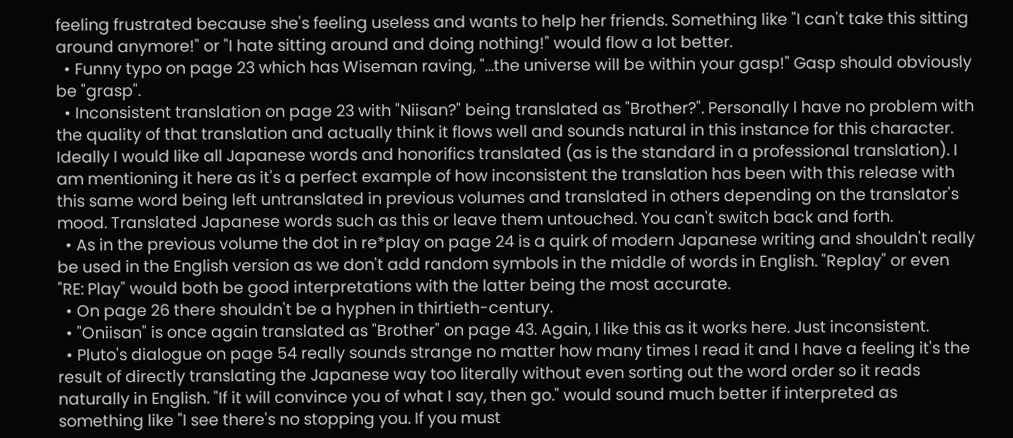feeling frustrated because she's feeling useless and wants to help her friends. Something like "I can't take this sitting around anymore!" or "I hate sitting around and doing nothing!" would flow a lot better.
  • Funny typo on page 23 which has Wiseman raving, "...the universe will be within your gasp!" Gasp should obviously be "grasp".
  • Inconsistent translation on page 23 with "Niisan?" being translated as "Brother?". Personally I have no problem with the quality of that translation and actually think it flows well and sounds natural in this instance for this character. Ideally I would like all Japanese words and honorifics translated (as is the standard in a professional translation). I am mentioning it here as it's a perfect example of how inconsistent the translation has been with this release with this same word being left untranslated in previous volumes and translated in others depending on the translator's mood. Translated Japanese words such as this or leave them untouched. You can't switch back and forth.
  • As in the previous volume the dot in re*play on page 24 is a quirk of modern Japanese writing and shouldn't really be used in the English version as we don't add random symbols in the middle of words in English. "Replay" or even "RE: Play" would both be good interpretations with the latter being the most accurate.
  • On page 26 there shouldn't be a hyphen in thirtieth-century.
  • "Oniisan" is once again translated as "Brother" on page 43. Again, I like this as it works here. Just inconsistent.
  • Pluto's dialogue on page 54 really sounds strange no matter how many times I read it and I have a feeling it's the result of directly translating the Japanese way too literally without even sorting out the word order so it reads naturally in English. "If it will convince you of what I say, then go." would sound much better if interpreted as something like "I see there's no stopping you. If you must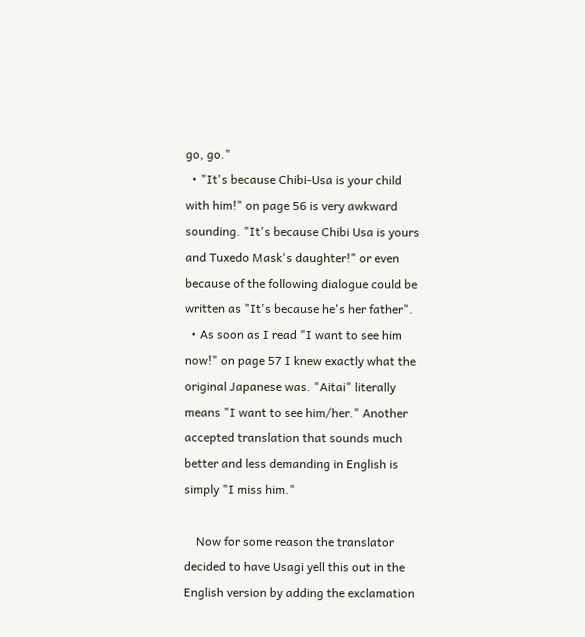go, go."
  • "It's because Chibi-Usa is your child with him!" on page 56 is very awkward sounding. "It's because Chibi Usa is yours and Tuxedo Mask's daughter!" or even because of the following dialogue could be written as "It's because he's her father".
  • As soon as I read "I want to see him now!" on page 57 I knew exactly what the original Japanese was. "Aitai" literally means "I want to see him/her." Another accepted translation that sounds much better and less demanding in English is simply "I miss him."

    Now for some reason the translator decided to have Usagi yell this out in the English version by adding the exclamation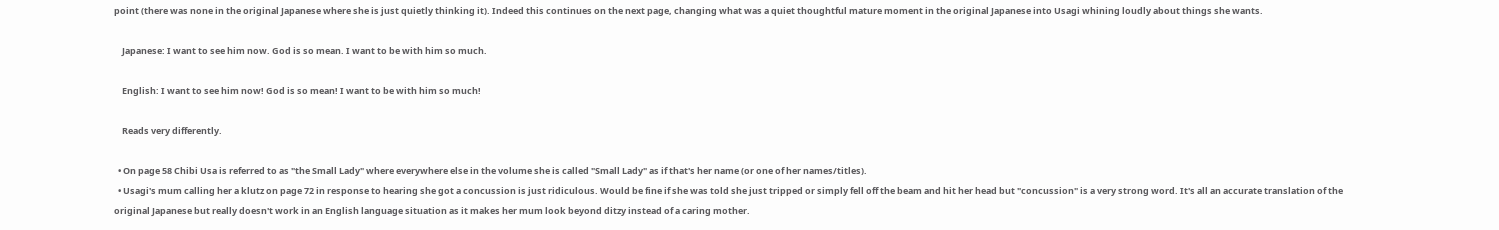point (there was none in the original Japanese where she is just quietly thinking it). Indeed this continues on the next page, changing what was a quiet thoughtful mature moment in the original Japanese into Usagi whining loudly about things she wants.

    Japanese: I want to see him now. God is so mean. I want to be with him so much.

    English: I want to see him now! God is so mean! I want to be with him so much!

    Reads very differently.

  • On page 58 Chibi Usa is referred to as "the Small Lady" where everywhere else in the volume she is called "Small Lady" as if that's her name (or one of her names/titles).
  • Usagi's mum calling her a klutz on page 72 in response to hearing she got a concussion is just ridiculous. Would be fine if she was told she just tripped or simply fell off the beam and hit her head but "concussion" is a very strong word. It's all an accurate translation of the original Japanese but really doesn't work in an English language situation as it makes her mum look beyond ditzy instead of a caring mother.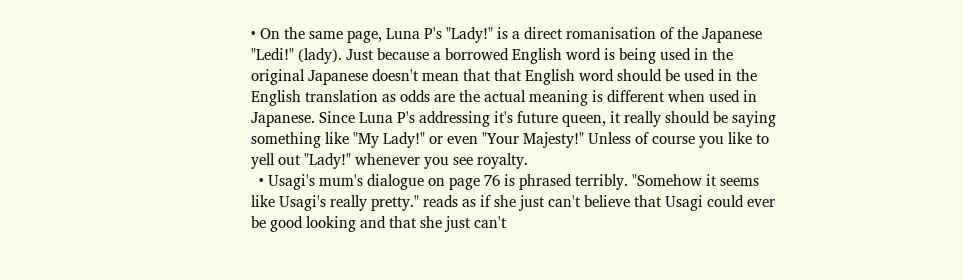• On the same page, Luna P's "Lady!" is a direct romanisation of the Japanese "Ledi!" (lady). Just because a borrowed English word is being used in the original Japanese doesn't mean that that English word should be used in the English translation as odds are the actual meaning is different when used in Japanese. Since Luna P's addressing it's future queen, it really should be saying something like "My Lady!" or even "Your Majesty!" Unless of course you like to yell out "Lady!" whenever you see royalty.
  • Usagi's mum's dialogue on page 76 is phrased terribly. "Somehow it seems like Usagi's really pretty." reads as if she just can't believe that Usagi could ever be good looking and that she just can't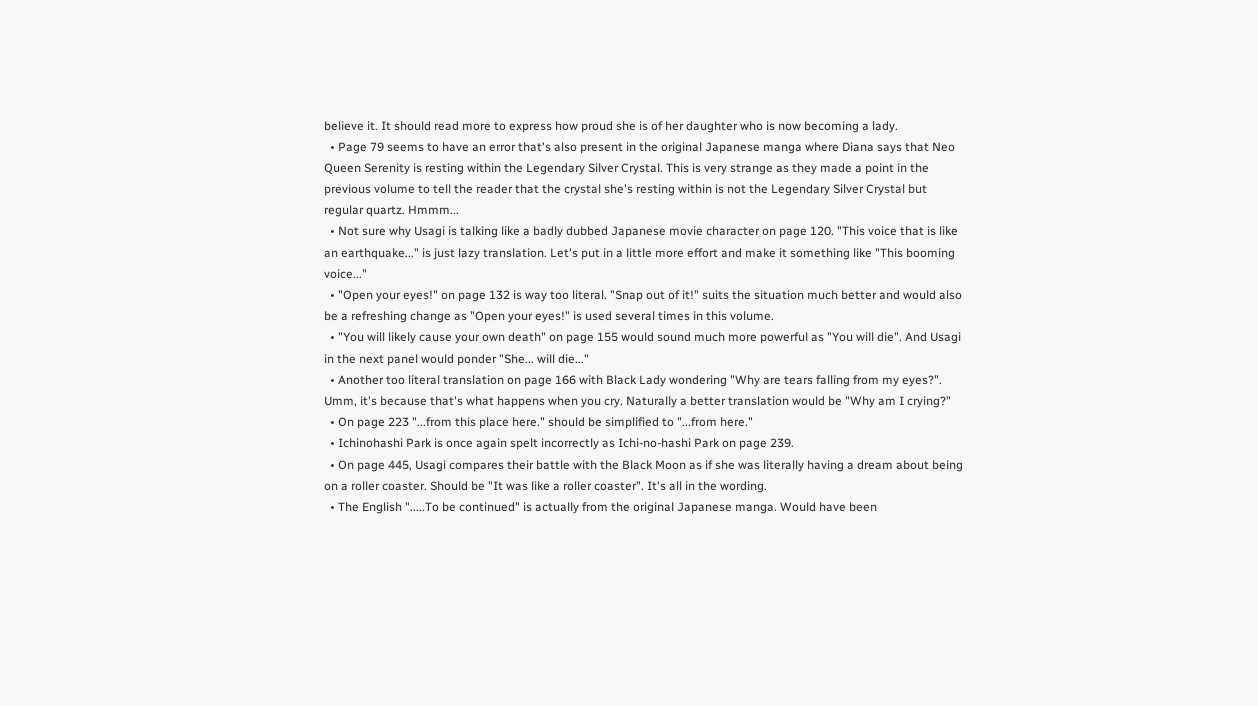believe it. It should read more to express how proud she is of her daughter who is now becoming a lady.
  • Page 79 seems to have an error that's also present in the original Japanese manga where Diana says that Neo Queen Serenity is resting within the Legendary Silver Crystal. This is very strange as they made a point in the previous volume to tell the reader that the crystal she's resting within is not the Legendary Silver Crystal but regular quartz. Hmmm...
  • Not sure why Usagi is talking like a badly dubbed Japanese movie character on page 120. "This voice that is like an earthquake..." is just lazy translation. Let's put in a little more effort and make it something like "This booming voice..."
  • "Open your eyes!" on page 132 is way too literal. "Snap out of it!" suits the situation much better and would also be a refreshing change as "Open your eyes!" is used several times in this volume.
  • "You will likely cause your own death" on page 155 would sound much more powerful as "You will die". And Usagi in the next panel would ponder "She... will die..."
  • Another too literal translation on page 166 with Black Lady wondering "Why are tears falling from my eyes?". Umm, it's because that's what happens when you cry. Naturally a better translation would be "Why am I crying?"
  • On page 223 "...from this place here." should be simplified to "...from here."
  • Ichinohashi Park is once again spelt incorrectly as Ichi-no-hashi Park on page 239.
  • On page 445, Usagi compares their battle with the Black Moon as if she was literally having a dream about being on a roller coaster. Should be "It was like a roller coaster". It's all in the wording.
  • The English ".....To be continued" is actually from the original Japanese manga. Would have been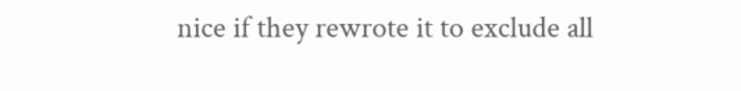nice if they rewrote it to exclude all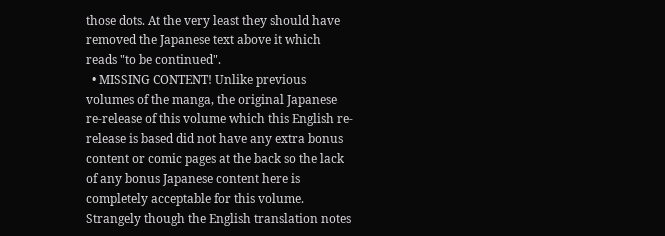those dots. At the very least they should have removed the Japanese text above it which reads "to be continued".
  • MISSING CONTENT! Unlike previous volumes of the manga, the original Japanese re-release of this volume which this English re-release is based did not have any extra bonus content or comic pages at the back so the lack of any bonus Japanese content here is completely acceptable for this volume. Strangely though the English translation notes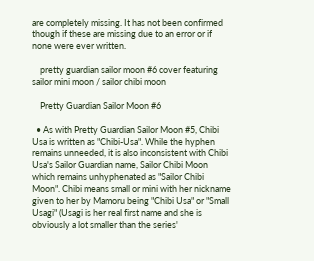are completely missing. It has not been confirmed though if these are missing due to an error or if none were ever written.

    pretty guardian sailor moon #6 cover featuring sailor mini moon / sailor chibi moon

    Pretty Guardian Sailor Moon #6

  • As with Pretty Guardian Sailor Moon #5, Chibi Usa is written as "Chibi-Usa". While the hyphen remains unneeded, it is also inconsistent with Chibi Usa's Sailor Guardian name, Sailor Chibi Moon which remains unhyphenated as "Sailor Chibi Moon". Chibi means small or mini with her nickname given to her by Mamoru being "Chibi Usa" or "Small Usagi" (Usagi is her real first name and she is obviously a lot smaller than the series'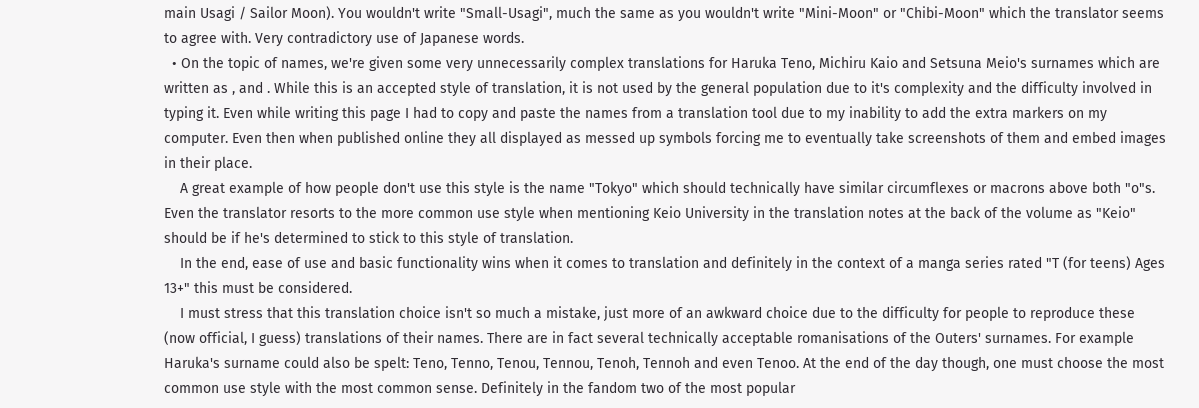main Usagi / Sailor Moon). You wouldn't write "Small-Usagi", much the same as you wouldn't write "Mini-Moon" or "Chibi-Moon" which the translator seems to agree with. Very contradictory use of Japanese words.
  • On the topic of names, we're given some very unnecessarily complex translations for Haruka Teno, Michiru Kaio and Setsuna Meio's surnames which are written as , and . While this is an accepted style of translation, it is not used by the general population due to it's complexity and the difficulty involved in typing it. Even while writing this page I had to copy and paste the names from a translation tool due to my inability to add the extra markers on my computer. Even then when published online they all displayed as messed up symbols forcing me to eventually take screenshots of them and embed images in their place.
    A great example of how people don't use this style is the name "Tokyo" which should technically have similar circumflexes or macrons above both "o"s. Even the translator resorts to the more common use style when mentioning Keio University in the translation notes at the back of the volume as "Keio" should be if he's determined to stick to this style of translation.
    In the end, ease of use and basic functionality wins when it comes to translation and definitely in the context of a manga series rated "T (for teens) Ages 13+" this must be considered.
    I must stress that this translation choice isn't so much a mistake, just more of an awkward choice due to the difficulty for people to reproduce these (now official, I guess) translations of their names. There are in fact several technically acceptable romanisations of the Outers' surnames. For example Haruka's surname could also be spelt: Teno, Tenno, Tenou, Tennou, Tenoh, Tennoh and even Tenoo. At the end of the day though, one must choose the most common use style with the most common sense. Definitely in the fandom two of the most popular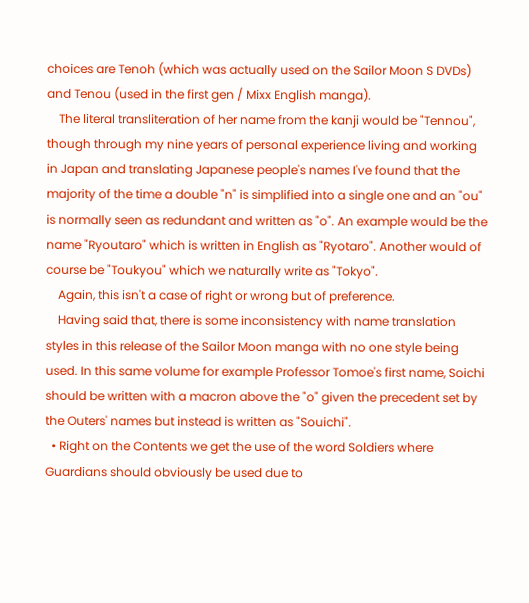choices are Tenoh (which was actually used on the Sailor Moon S DVDs) and Tenou (used in the first gen / Mixx English manga).
    The literal transliteration of her name from the kanji would be "Tennou", though through my nine years of personal experience living and working in Japan and translating Japanese people's names I've found that the majority of the time a double "n" is simplified into a single one and an "ou" is normally seen as redundant and written as "o". An example would be the name "Ryoutaro" which is written in English as "Ryotaro". Another would of course be "Toukyou" which we naturally write as "Tokyo".
    Again, this isn't a case of right or wrong but of preference.
    Having said that, there is some inconsistency with name translation styles in this release of the Sailor Moon manga with no one style being used. In this same volume for example Professor Tomoe's first name, Soichi should be written with a macron above the "o" given the precedent set by the Outers' names but instead is written as "Souichi".
  • Right on the Contents we get the use of the word Soldiers where Guardians should obviously be used due to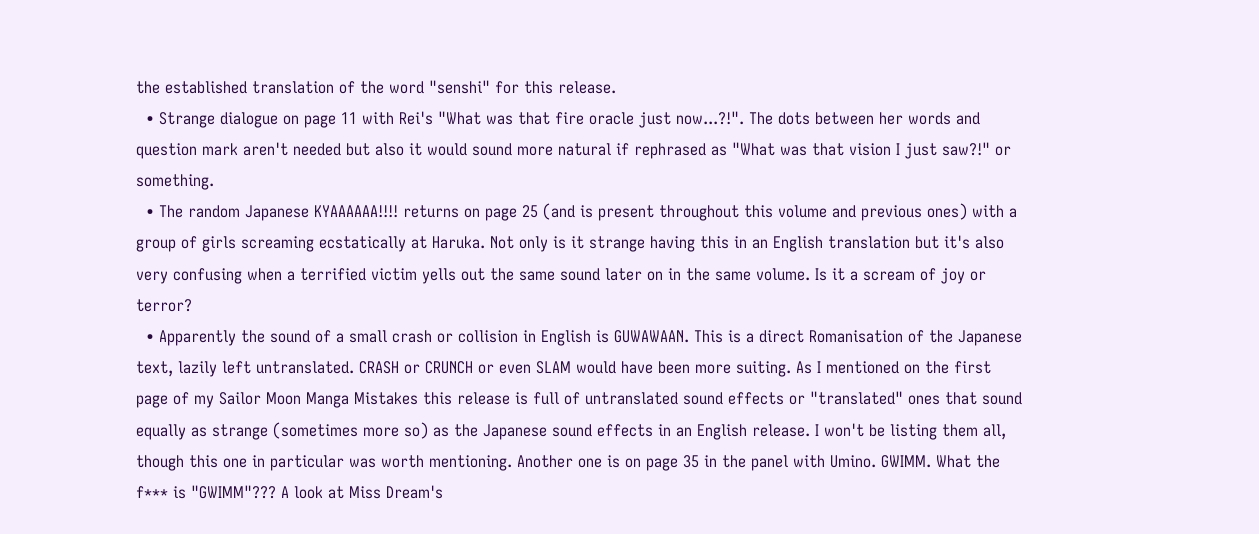the established translation of the word "senshi" for this release.
  • Strange dialogue on page 11 with Rei's "What was that fire oracle just now...?!". The dots between her words and question mark aren't needed but also it would sound more natural if rephrased as "What was that vision I just saw?!" or something.
  • The random Japanese KYAAAAAA!!!! returns on page 25 (and is present throughout this volume and previous ones) with a group of girls screaming ecstatically at Haruka. Not only is it strange having this in an English translation but it's also very confusing when a terrified victim yells out the same sound later on in the same volume. Is it a scream of joy or terror?
  • Apparently the sound of a small crash or collision in English is GUWAWAAN. This is a direct Romanisation of the Japanese text, lazily left untranslated. CRASH or CRUNCH or even SLAM would have been more suiting. As I mentioned on the first page of my Sailor Moon Manga Mistakes this release is full of untranslated sound effects or "translated" ones that sound equally as strange (sometimes more so) as the Japanese sound effects in an English release. I won't be listing them all, though this one in particular was worth mentioning. Another one is on page 35 in the panel with Umino. GWIMM. What the f*** is "GWIMM"??? A look at Miss Dream's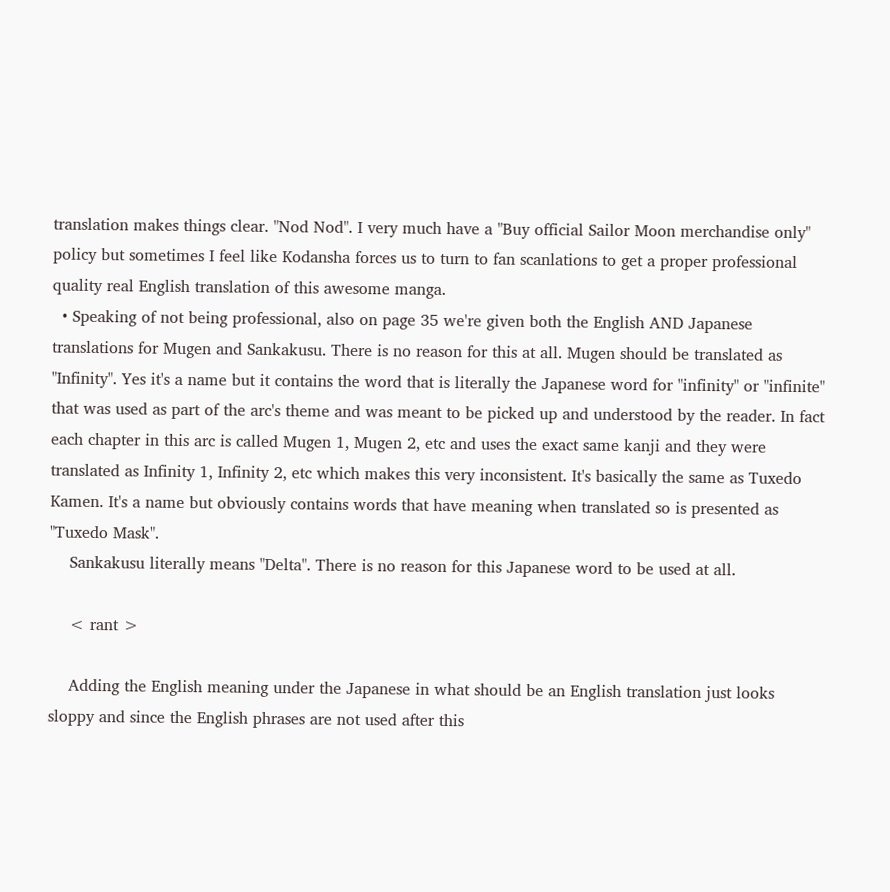translation makes things clear. "Nod Nod". I very much have a "Buy official Sailor Moon merchandise only" policy but sometimes I feel like Kodansha forces us to turn to fan scanlations to get a proper professional quality real English translation of this awesome manga.
  • Speaking of not being professional, also on page 35 we're given both the English AND Japanese translations for Mugen and Sankakusu. There is no reason for this at all. Mugen should be translated as "Infinity". Yes it's a name but it contains the word that is literally the Japanese word for "infinity" or "infinite" that was used as part of the arc's theme and was meant to be picked up and understood by the reader. In fact each chapter in this arc is called Mugen 1, Mugen 2, etc and uses the exact same kanji and they were translated as Infinity 1, Infinity 2, etc which makes this very inconsistent. It's basically the same as Tuxedo Kamen. It's a name but obviously contains words that have meaning when translated so is presented as "Tuxedo Mask".
    Sankakusu literally means "Delta". There is no reason for this Japanese word to be used at all.

    < rant >

    Adding the English meaning under the Japanese in what should be an English translation just looks sloppy and since the English phrases are not used after this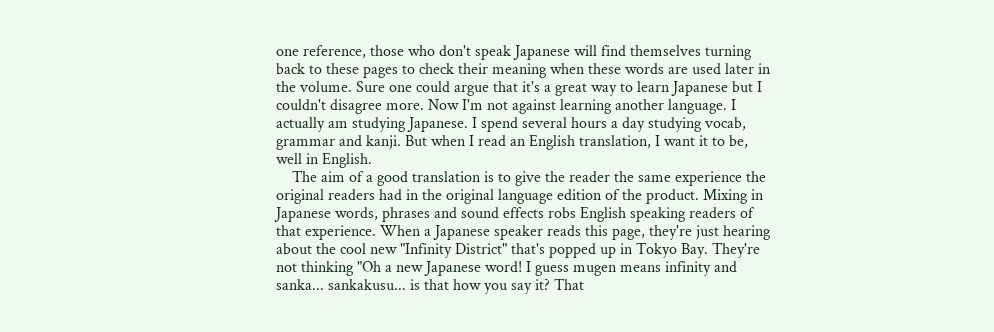one reference, those who don't speak Japanese will find themselves turning back to these pages to check their meaning when these words are used later in the volume. Sure one could argue that it's a great way to learn Japanese but I couldn't disagree more. Now I'm not against learning another language. I actually am studying Japanese. I spend several hours a day studying vocab, grammar and kanji. But when I read an English translation, I want it to be, well in English.
    The aim of a good translation is to give the reader the same experience the original readers had in the original language edition of the product. Mixing in Japanese words, phrases and sound effects robs English speaking readers of that experience. When a Japanese speaker reads this page, they're just hearing about the cool new "Infinity District" that's popped up in Tokyo Bay. They're not thinking "Oh a new Japanese word! I guess mugen means infinity and sanka... sankakusu... is that how you say it? That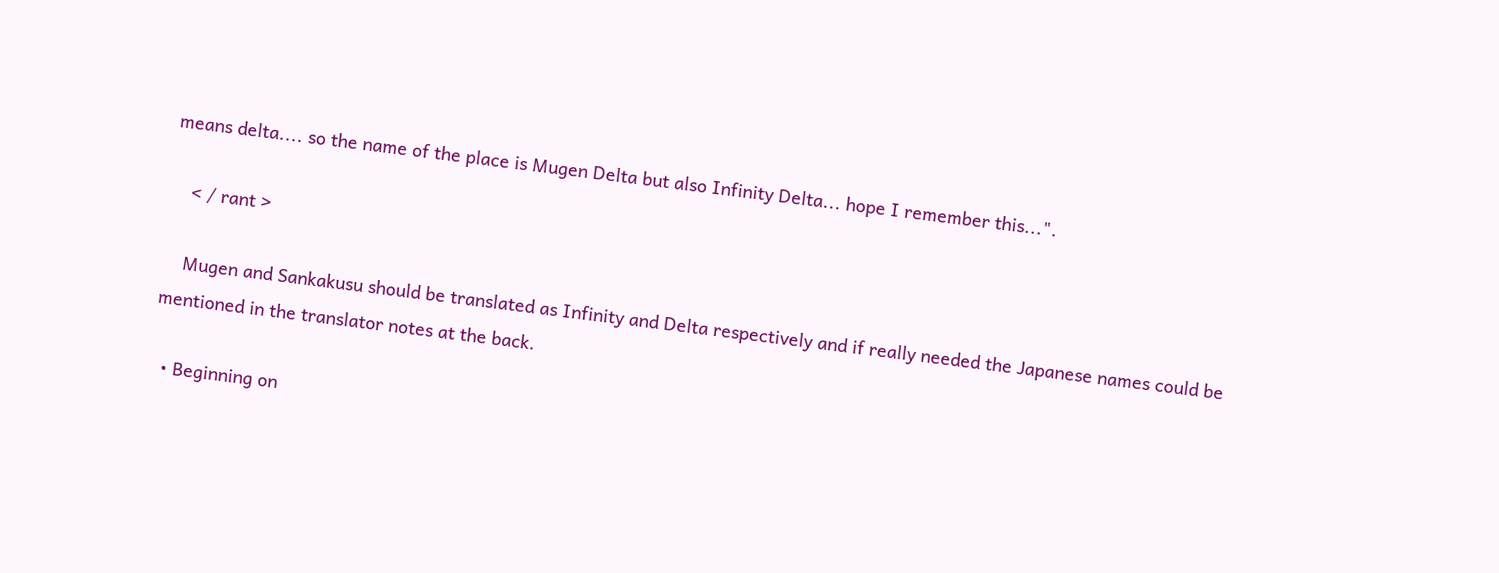means delta.... so the name of the place is Mugen Delta but also Infinity Delta... hope I remember this...".

    < / rant >

    Mugen and Sankakusu should be translated as Infinity and Delta respectively and if really needed the Japanese names could be mentioned in the translator notes at the back.

  • Beginning on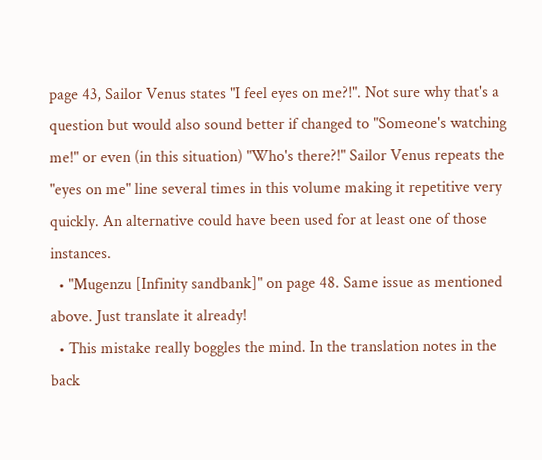page 43, Sailor Venus states "I feel eyes on me?!". Not sure why that's a question but would also sound better if changed to "Someone's watching me!" or even (in this situation) "Who's there?!" Sailor Venus repeats the "eyes on me" line several times in this volume making it repetitive very quickly. An alternative could have been used for at least one of those instances.
  • "Mugenzu [Infinity sandbank]" on page 48. Same issue as mentioned above. Just translate it already!
  • This mistake really boggles the mind. In the translation notes in the back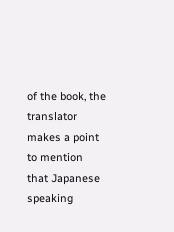of the book, the translator makes a point to mention that Japanese speaking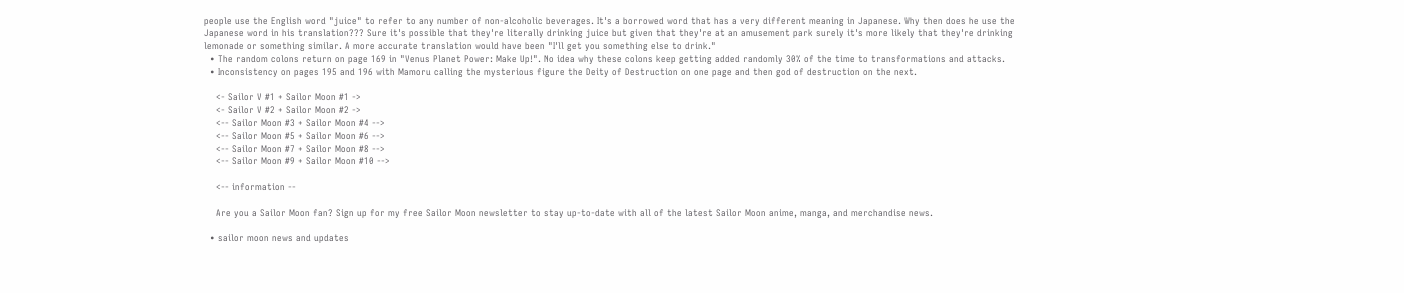people use the English word "juice" to refer to any number of non-alcoholic beverages. It's a borrowed word that has a very different meaning in Japanese. Why then does he use the Japanese word in his translation??? Sure it's possible that they're literally drinking juice but given that they're at an amusement park surely it's more likely that they're drinking lemonade or something similar. A more accurate translation would have been "I'll get you something else to drink."
  • The random colons return on page 169 in "Venus Planet Power: Make Up!". No idea why these colons keep getting added randomly 30% of the time to transformations and attacks.
  • Inconsistency on pages 195 and 196 with Mamoru calling the mysterious figure the Deity of Destruction on one page and then god of destruction on the next.

    <- Sailor V #1 + Sailor Moon #1 ->
    <- Sailor V #2 + Sailor Moon #2 ->
    <-- Sailor Moon #3 + Sailor Moon #4 -->
    <-- Sailor Moon #5 + Sailor Moon #6 -->
    <-- Sailor Moon #7 + Sailor Moon #8 -->
    <-- Sailor Moon #9 + Sailor Moon #10 -->

    <-- information --

    Are you a Sailor Moon fan? Sign up for my free Sailor Moon newsletter to stay up-to-date with all of the latest Sailor Moon anime, manga, and merchandise news.

  • sailor moon news and updates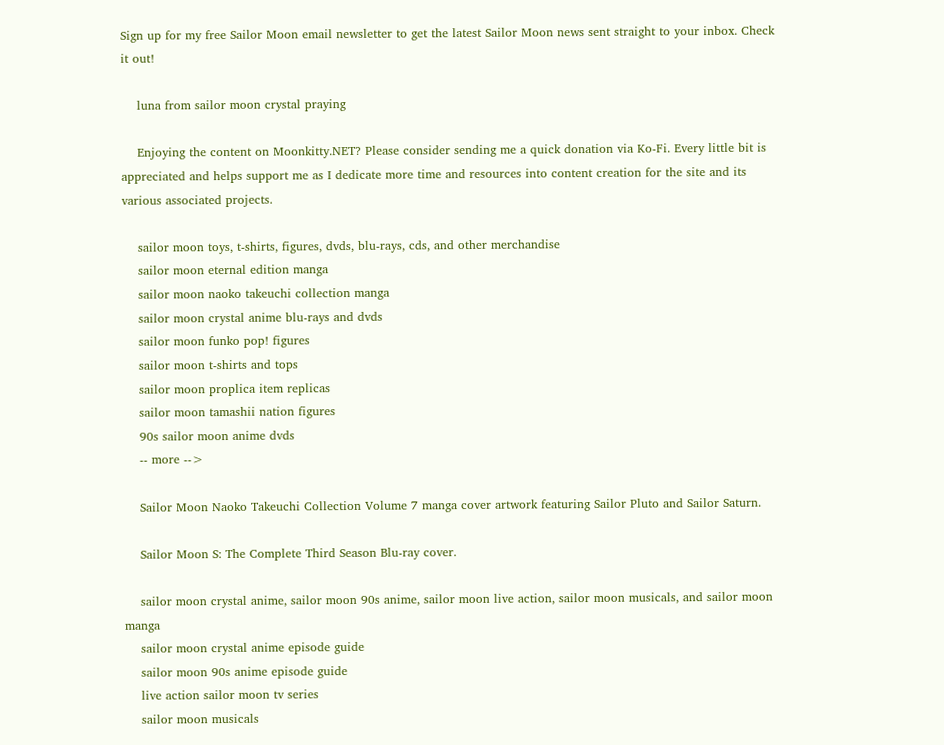Sign up for my free Sailor Moon email newsletter to get the latest Sailor Moon news sent straight to your inbox. Check it out!

    luna from sailor moon crystal praying

    Enjoying the content on Moonkitty.NET? Please consider sending me a quick donation via Ko-Fi. Every little bit is appreciated and helps support me as I dedicate more time and resources into content creation for the site and its various associated projects.

    sailor moon toys, t-shirts, figures, dvds, blu-rays, cds, and other merchandise
    sailor moon eternal edition manga
    sailor moon naoko takeuchi collection manga
    sailor moon crystal anime blu-rays and dvds
    sailor moon funko pop! figures
    sailor moon t-shirts and tops
    sailor moon proplica item replicas
    sailor moon tamashii nation figures
    90s sailor moon anime dvds
    -- more -->

    Sailor Moon Naoko Takeuchi Collection Volume 7 manga cover artwork featuring Sailor Pluto and Sailor Saturn.

    Sailor Moon S: The Complete Third Season Blu-ray cover.

    sailor moon crystal anime, sailor moon 90s anime, sailor moon live action, sailor moon musicals, and sailor moon manga
    sailor moon crystal anime episode guide
    sailor moon 90s anime episode guide
    live action sailor moon tv series
    sailor moon musicals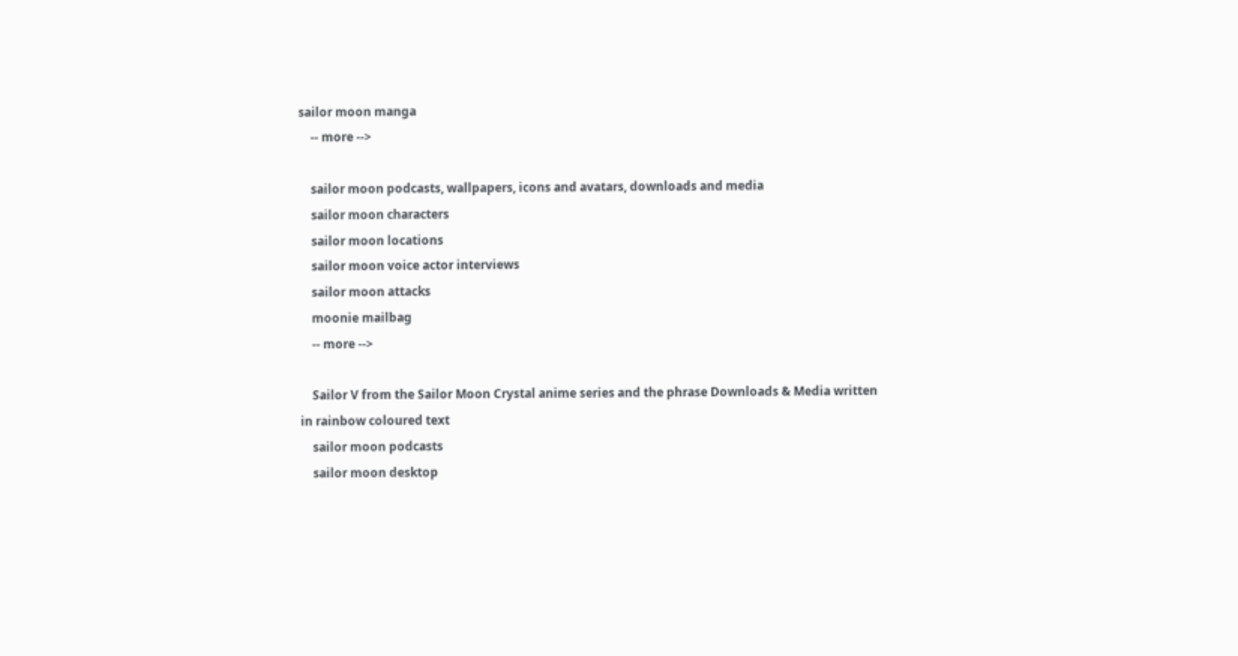sailor moon manga
    -- more -->

    sailor moon podcasts, wallpapers, icons and avatars, downloads and media
    sailor moon characters
    sailor moon locations
    sailor moon voice actor interviews
    sailor moon attacks
    moonie mailbag
    -- more -->

    Sailor V from the Sailor Moon Crystal anime series and the phrase Downloads & Media written in rainbow coloured text
    sailor moon podcasts
    sailor moon desktop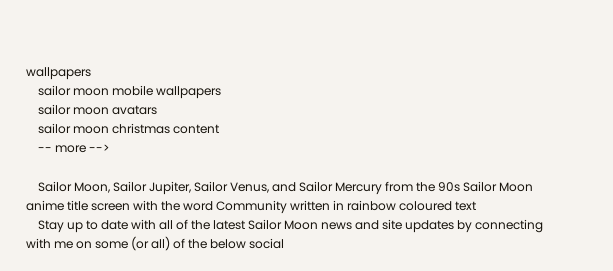wallpapers
    sailor moon mobile wallpapers
    sailor moon avatars
    sailor moon christmas content
    -- more -->

    Sailor Moon, Sailor Jupiter, Sailor Venus, and Sailor Mercury from the 90s Sailor Moon anime title screen with the word Community written in rainbow coloured text
    Stay up to date with all of the latest Sailor Moon news and site updates by connecting with me on some (or all) of the below social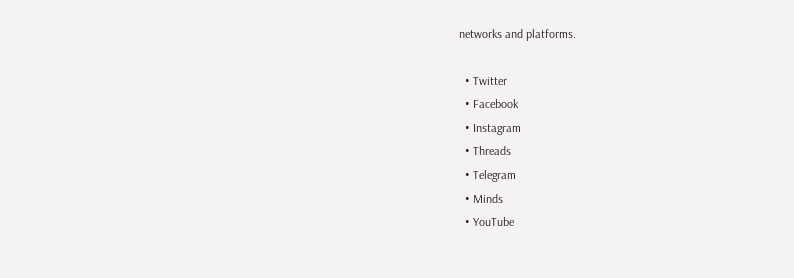networks and platforms.

  • Twitter
  • Facebook
  • Instagram
  • Threads
  • Telegram
  • Minds
  • YouTube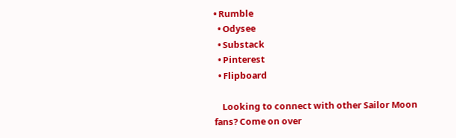• Rumble
  • Odysee
  • Substack
  • Pinterest
  • Flipboard

    Looking to connect with other Sailor Moon fans? Come on over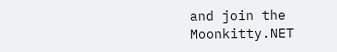and join the Moonkitty.NET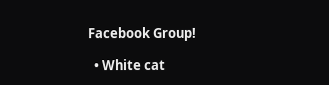Facebook Group!

  • White cat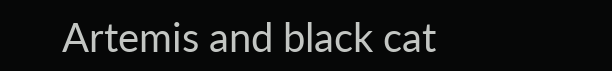Artemis and black cat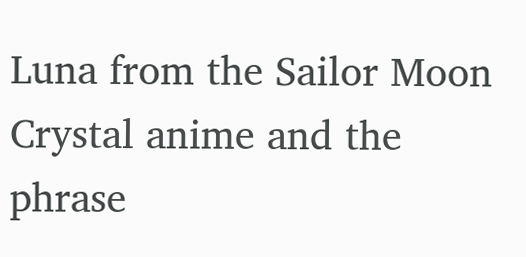Luna from the Sailor Moon Crystal anime and the phrase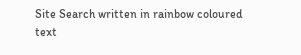Site Search written in rainbow coloured text